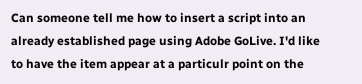Can someone tell me how to insert a script into an already established page using Adobe GoLive. I'd like to have the item appear at a particulr point on the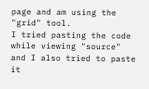page and am using the "grid" tool.
I tried pasting the code while viewing "source" and I also tried to paste it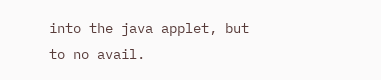into the java applet, but to no avail.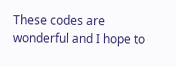These codes are wonderful and I hope to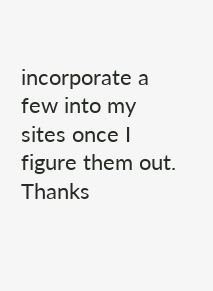incorporate a few into my sites once I figure them out.
Thanks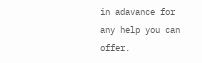in adavance for any help you can offer.